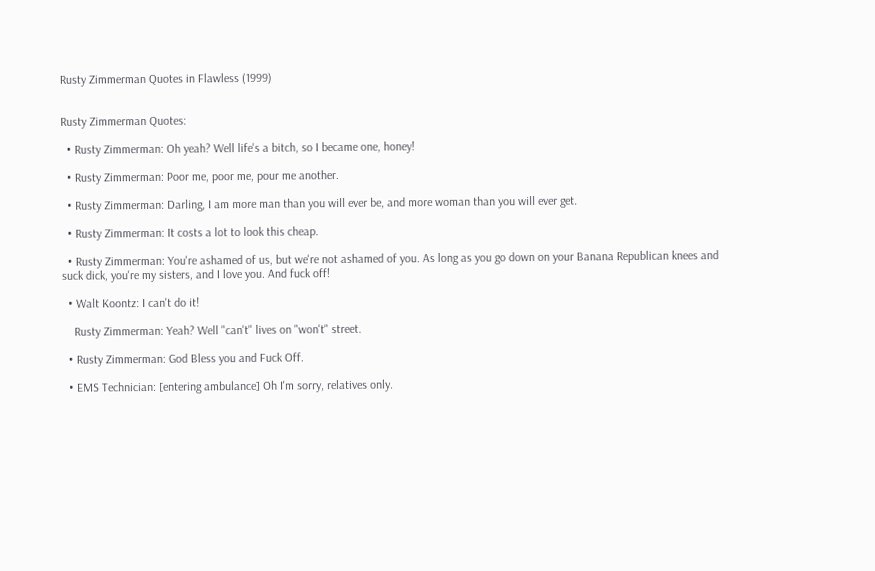Rusty Zimmerman Quotes in Flawless (1999)


Rusty Zimmerman Quotes:

  • Rusty Zimmerman: Oh yeah? Well life's a bitch, so I became one, honey!

  • Rusty Zimmerman: Poor me, poor me, pour me another.

  • Rusty Zimmerman: Darling, I am more man than you will ever be, and more woman than you will ever get.

  • Rusty Zimmerman: It costs a lot to look this cheap.

  • Rusty Zimmerman: You're ashamed of us, but we're not ashamed of you. As long as you go down on your Banana Republican knees and suck dick, you're my sisters, and I love you. And fuck off!

  • Walt Koontz: I can't do it!

    Rusty Zimmerman: Yeah? Well "can't" lives on "won't" street.

  • Rusty Zimmerman: God Bless you and Fuck Off.

  • EMS Technician: [entering ambulance] Oh I'm sorry, relatives only.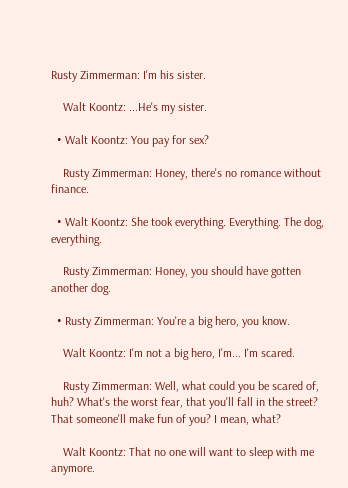Rusty Zimmerman: I'm his sister.

    Walt Koontz: ...He's my sister.

  • Walt Koontz: You pay for sex?

    Rusty Zimmerman: Honey, there's no romance without finance.

  • Walt Koontz: She took everything. Everything. The dog, everything.

    Rusty Zimmerman: Honey, you should have gotten another dog.

  • Rusty Zimmerman: You're a big hero, you know.

    Walt Koontz: I'm not a big hero, I'm... I'm scared.

    Rusty Zimmerman: Well, what could you be scared of, huh? What's the worst fear, that you'll fall in the street? That someone'll make fun of you? I mean, what?

    Walt Koontz: That no one will want to sleep with me anymore.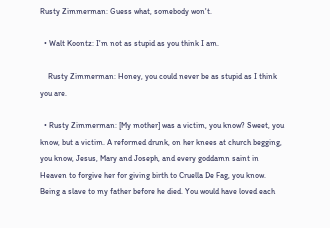Rusty Zimmerman: Guess what, somebody won't.

  • Walt Koontz: I'm not as stupid as you think I am.

    Rusty Zimmerman: Honey, you could never be as stupid as I think you are.

  • Rusty Zimmerman: [My mother] was a victim, you know? Sweet, you know, but a victim. A reformed drunk, on her knees at church begging, you know, Jesus, Mary and Joseph, and every goddamn saint in Heaven to forgive her for giving birth to Cruella De Fag, you know. Being a slave to my father before he died. You would have loved each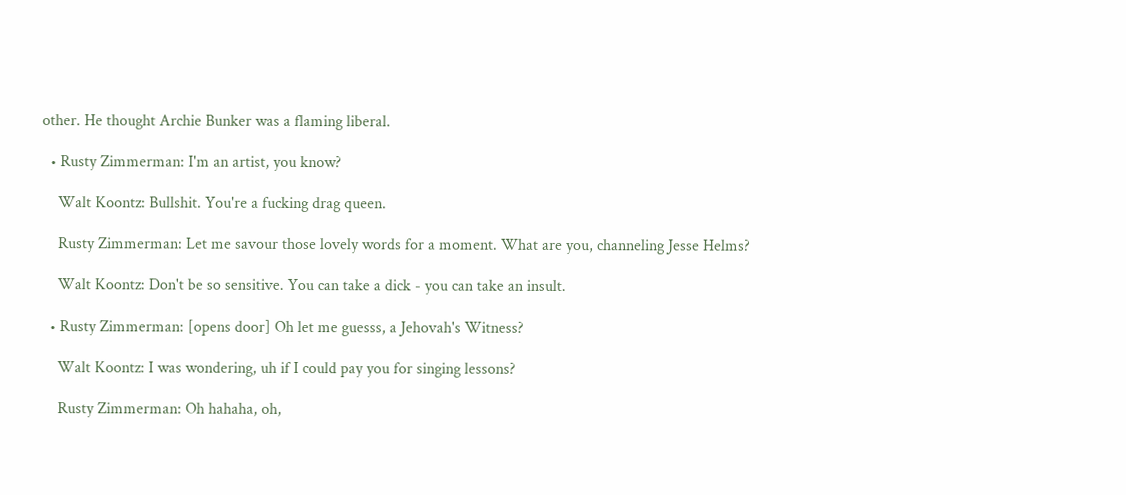other. He thought Archie Bunker was a flaming liberal.

  • Rusty Zimmerman: I'm an artist, you know?

    Walt Koontz: Bullshit. You're a fucking drag queen.

    Rusty Zimmerman: Let me savour those lovely words for a moment. What are you, channeling Jesse Helms?

    Walt Koontz: Don't be so sensitive. You can take a dick - you can take an insult.

  • Rusty Zimmerman: [opens door] Oh let me guesss, a Jehovah's Witness?

    Walt Koontz: I was wondering, uh if I could pay you for singing lessons?

    Rusty Zimmerman: Oh hahaha, oh,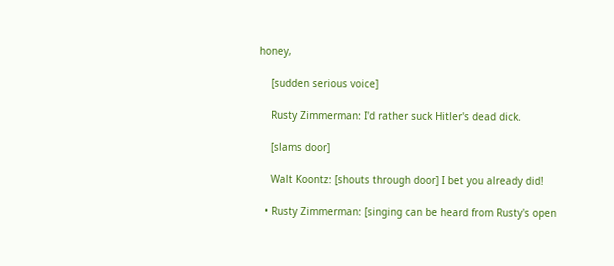honey,

    [sudden serious voice]

    Rusty Zimmerman: I'd rather suck Hitler's dead dick.

    [slams door]

    Walt Koontz: [shouts through door] I bet you already did!

  • Rusty Zimmerman: [singing can be heard from Rusty's open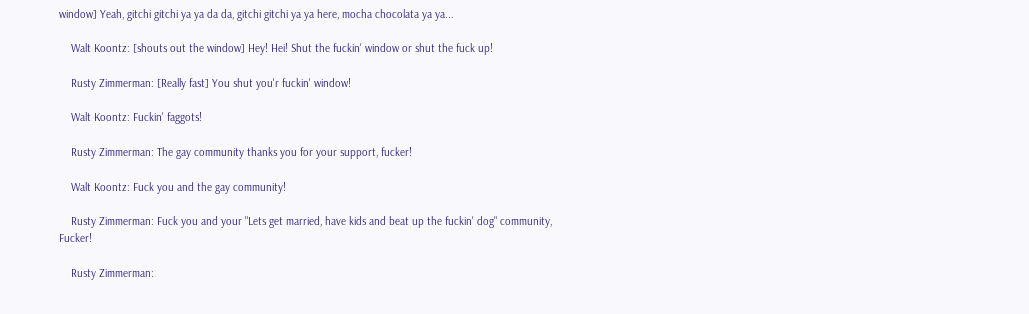window] Yeah, gitchi gitchi ya ya da da, gitchi gitchi ya ya here, mocha chocolata ya ya...

    Walt Koontz: [shouts out the window] Hey! Hei! Shut the fuckin' window or shut the fuck up!

    Rusty Zimmerman: [Really fast] You shut you'r fuckin' window!

    Walt Koontz: Fuckin' faggots!

    Rusty Zimmerman: The gay community thanks you for your support, fucker!

    Walt Koontz: Fuck you and the gay community!

    Rusty Zimmerman: Fuck you and your "Lets get married, have kids and beat up the fuckin' dog" community, Fucker!

    Rusty Zimmerman: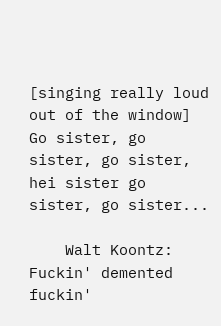[singing really loud out of the window] Go sister, go sister, go sister, hei sister go sister, go sister...

    Walt Koontz: Fuckin' demented fuckin'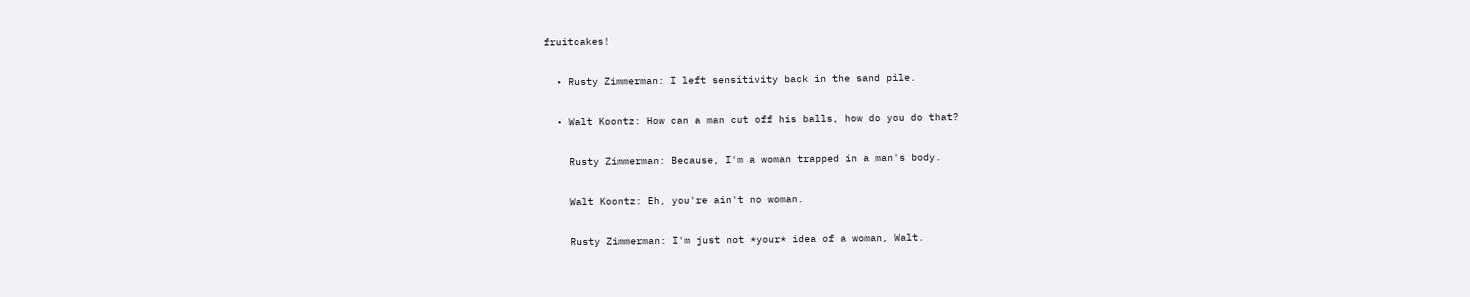fruitcakes!

  • Rusty Zimmerman: I left sensitivity back in the sand pile.

  • Walt Koontz: How can a man cut off his balls, how do you do that?

    Rusty Zimmerman: Because, I'm a woman trapped in a man's body.

    Walt Koontz: Eh, you're ain't no woman.

    Rusty Zimmerman: I'm just not *your* idea of a woman, Walt.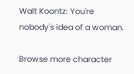Walt Koontz: You're nobody's idea of a woman.

Browse more character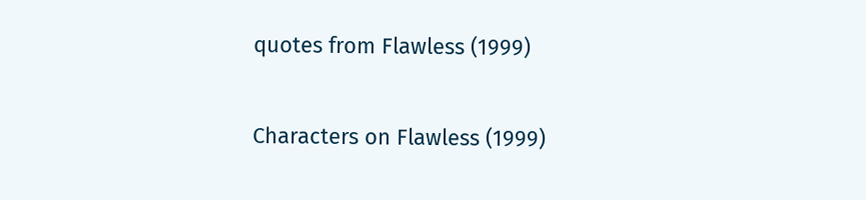quotes from Flawless (1999)


Characters on Flawless (1999)